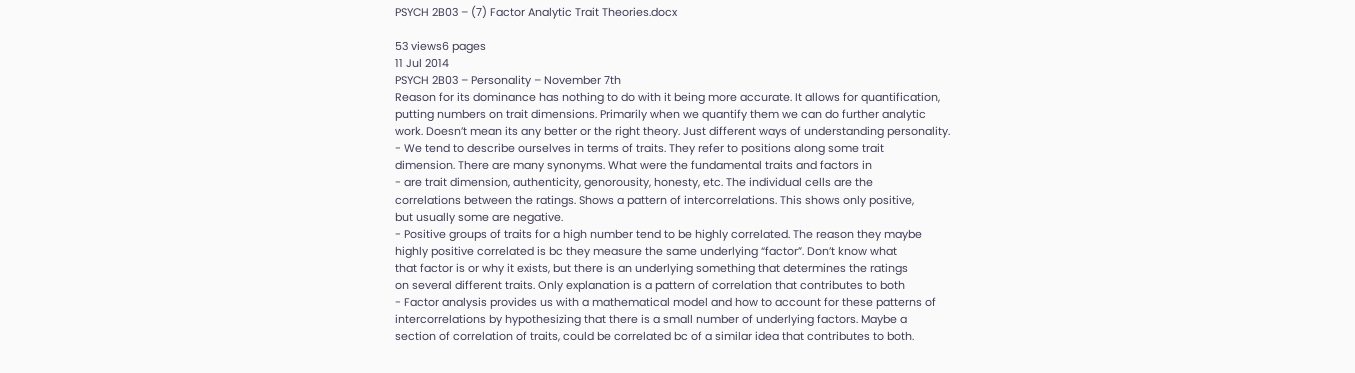PSYCH 2B03 – (7) Factor Analytic Trait Theories.docx

53 views6 pages
11 Jul 2014
PSYCH 2B03 – Personality – November 7th
Reason for its dominance has nothing to do with it being more accurate. It allows for quantification,
putting numbers on trait dimensions. Primarily when we quantify them we can do further analytic
work. Doesn’t mean its any better or the right theory. Just different ways of understanding personality.
- We tend to describe ourselves in terms of traits. They refer to positions along some trait
dimension. There are many synonyms. What were the fundamental traits and factors in
- are trait dimension, authenticity, genorousity, honesty, etc. The individual cells are the
correlations between the ratings. Shows a pattern of intercorrelations. This shows only positive,
but usually some are negative.
- Positive groups of traits for a high number tend to be highly correlated. The reason they maybe
highly positive correlated is bc they measure the same underlying “factor”. Don’t know what
that factor is or why it exists, but there is an underlying something that determines the ratings
on several different traits. Only explanation is a pattern of correlation that contributes to both
- Factor analysis provides us with a mathematical model and how to account for these patterns of
intercorrelations by hypothesizing that there is a small number of underlying factors. Maybe a
section of correlation of traits, could be correlated bc of a similar idea that contributes to both.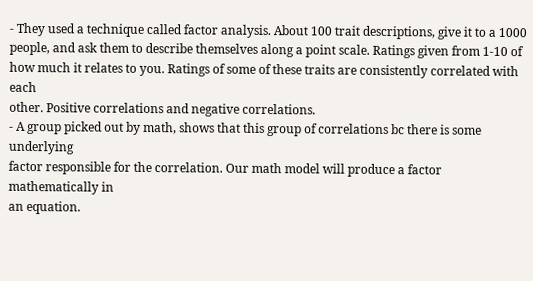- They used a technique called factor analysis. About 100 trait descriptions, give it to a 1000
people, and ask them to describe themselves along a point scale. Ratings given from 1-10 of
how much it relates to you. Ratings of some of these traits are consistently correlated with each
other. Positive correlations and negative correlations.
- A group picked out by math, shows that this group of correlations bc there is some underlying
factor responsible for the correlation. Our math model will produce a factor mathematically in
an equation.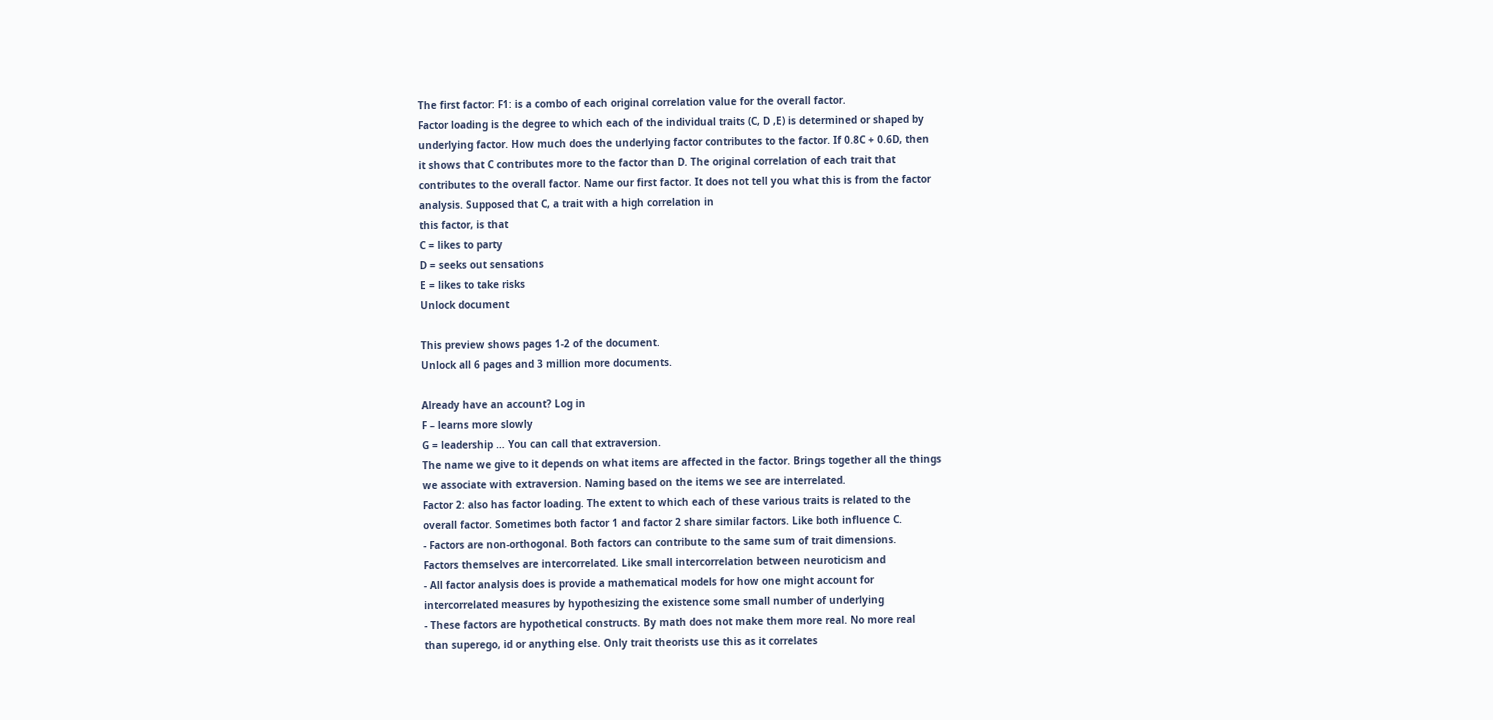The first factor: F1: is a combo of each original correlation value for the overall factor.
Factor loading is the degree to which each of the individual traits (C, D ,E) is determined or shaped by
underlying factor. How much does the underlying factor contributes to the factor. If 0.8C + 0.6D, then
it shows that C contributes more to the factor than D. The original correlation of each trait that
contributes to the overall factor. Name our first factor. It does not tell you what this is from the factor
analysis. Supposed that C, a trait with a high correlation in
this factor, is that
C = likes to party
D = seeks out sensations
E = likes to take risks
Unlock document

This preview shows pages 1-2 of the document.
Unlock all 6 pages and 3 million more documents.

Already have an account? Log in
F – learns more slowly
G = leadership … You can call that extraversion.
The name we give to it depends on what items are affected in the factor. Brings together all the things
we associate with extraversion. Naming based on the items we see are interrelated.
Factor 2: also has factor loading. The extent to which each of these various traits is related to the
overall factor. Sometimes both factor 1 and factor 2 share similar factors. Like both influence C.
- Factors are non-orthogonal. Both factors can contribute to the same sum of trait dimensions.
Factors themselves are intercorrelated. Like small intercorrelation between neuroticism and
- All factor analysis does is provide a mathematical models for how one might account for
intercorrelated measures by hypothesizing the existence some small number of underlying
- These factors are hypothetical constructs. By math does not make them more real. No more real
than superego, id or anything else. Only trait theorists use this as it correlates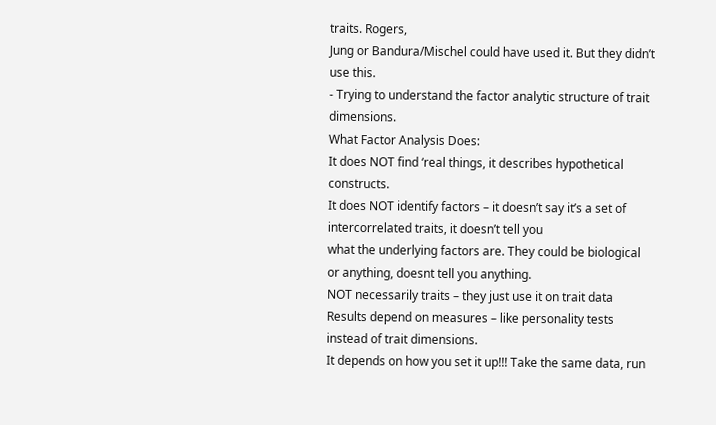traits. Rogers,
Jung or Bandura/Mischel could have used it. But they didn’t use this.
- Trying to understand the factor analytic structure of trait dimensions.
What Factor Analysis Does:
It does NOT find ‘real things, it describes hypothetical constructs.
It does NOT identify factors – it doesn’t say it’s a set of intercorrelated traits, it doesn’t tell you
what the underlying factors are. They could be biological or anything, doesnt tell you anything.
NOT necessarily traits – they just use it on trait data
Results depend on measures – like personality tests instead of trait dimensions.
It depends on how you set it up!!! Take the same data, run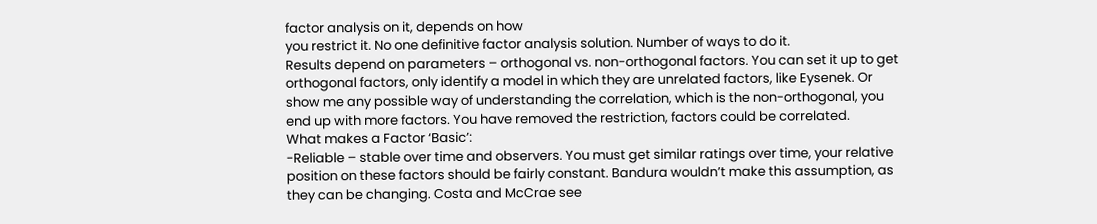factor analysis on it, depends on how
you restrict it. No one definitive factor analysis solution. Number of ways to do it.
Results depend on parameters – orthogonal vs. non-orthogonal factors. You can set it up to get
orthogonal factors, only identify a model in which they are unrelated factors, like Eysenek. Or
show me any possible way of understanding the correlation, which is the non-orthogonal, you
end up with more factors. You have removed the restriction, factors could be correlated.
What makes a Factor ‘Basic’:
-Reliable – stable over time and observers. You must get similar ratings over time, your relative
position on these factors should be fairly constant. Bandura wouldn’t make this assumption, as
they can be changing. Costa and McCrae see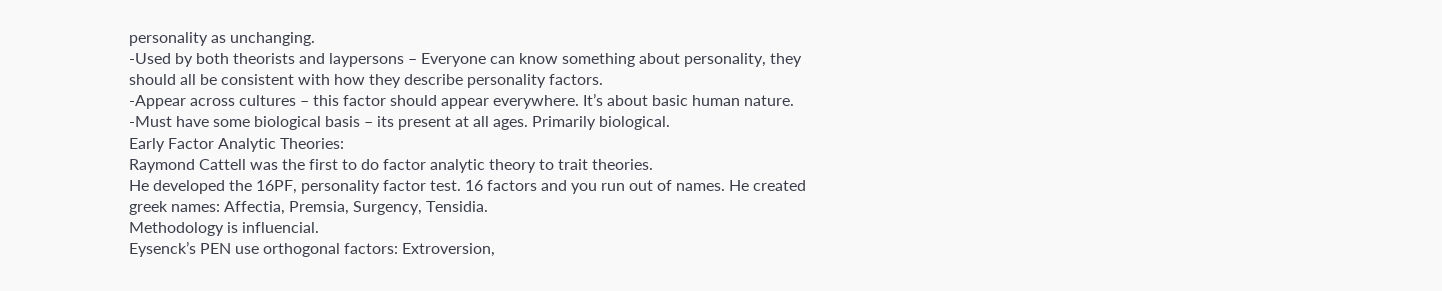personality as unchanging.
-Used by both theorists and laypersons – Everyone can know something about personality, they
should all be consistent with how they describe personality factors.
-Appear across cultures – this factor should appear everywhere. It’s about basic human nature.
-Must have some biological basis – its present at all ages. Primarily biological.
Early Factor Analytic Theories:
Raymond Cattell was the first to do factor analytic theory to trait theories.
He developed the 16PF, personality factor test. 16 factors and you run out of names. He created
greek names: Affectia, Premsia, Surgency, Tensidia.
Methodology is influencial.
Eysenck’s PEN use orthogonal factors: Extroversion,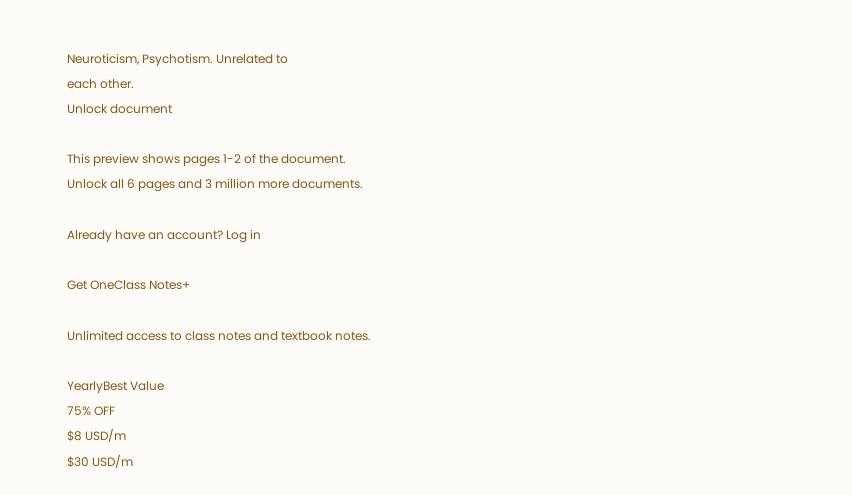Neuroticism, Psychotism. Unrelated to
each other.
Unlock document

This preview shows pages 1-2 of the document.
Unlock all 6 pages and 3 million more documents.

Already have an account? Log in

Get OneClass Notes+

Unlimited access to class notes and textbook notes.

YearlyBest Value
75% OFF
$8 USD/m
$30 USD/m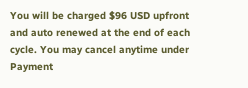You will be charged $96 USD upfront and auto renewed at the end of each cycle. You may cancel anytime under Payment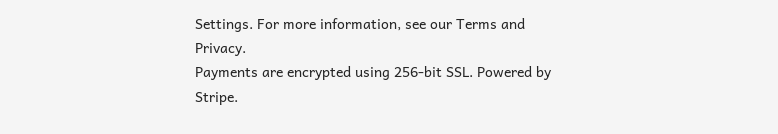Settings. For more information, see our Terms and Privacy.
Payments are encrypted using 256-bit SSL. Powered by Stripe.